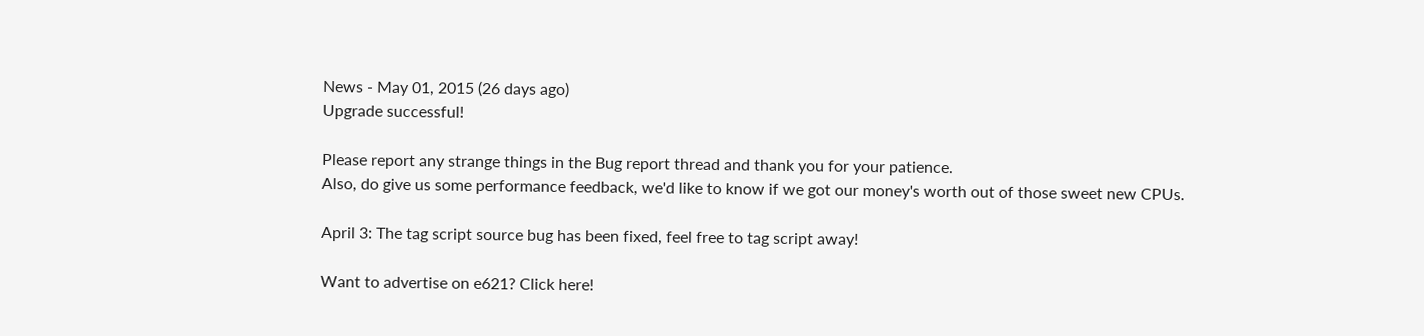News - May 01, 2015 (26 days ago)
Upgrade successful!

Please report any strange things in the Bug report thread and thank you for your patience.
Also, do give us some performance feedback, we'd like to know if we got our money's worth out of those sweet new CPUs.

April 3: The tag script source bug has been fixed, feel free to tag script away!

Want to advertise on e621? Click here!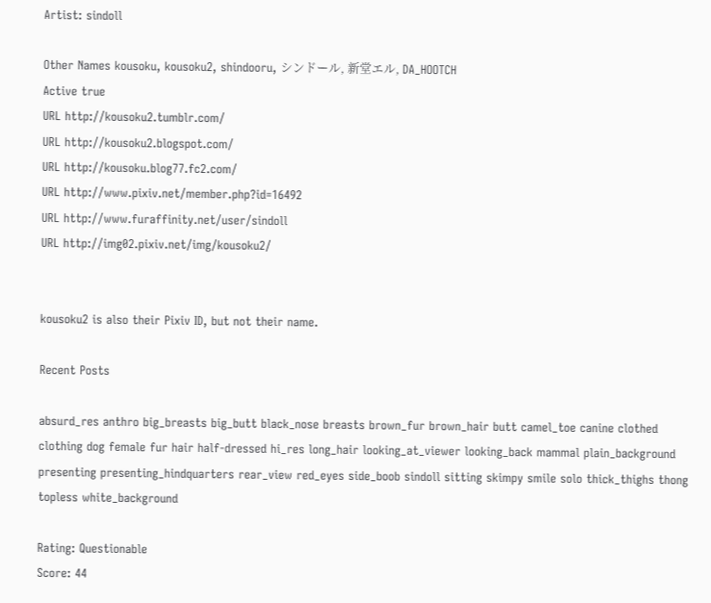Artist: sindoll

Other Names kousoku, kousoku2, shindooru, シンドール, 新堂エル, DA_HOOTCH
Active true
URL http://kousoku2.tumblr.com/
URL http://kousoku2.blogspot.com/
URL http://kousoku.blog77.fc2.com/
URL http://www.pixiv.net/member.php?id=16492
URL http://www.furaffinity.net/user/sindoll
URL http://img02.pixiv.net/img/kousoku2/


kousoku2 is also their Pixiv ID, but not their name.

Recent Posts

absurd_res anthro big_breasts big_butt black_nose breasts brown_fur brown_hair butt camel_toe canine clothed clothing dog female fur hair half-dressed hi_res long_hair looking_at_viewer looking_back mammal plain_background presenting presenting_hindquarters rear_view red_eyes side_boob sindoll sitting skimpy smile solo thick_thighs thong topless white_background

Rating: Questionable
Score: 44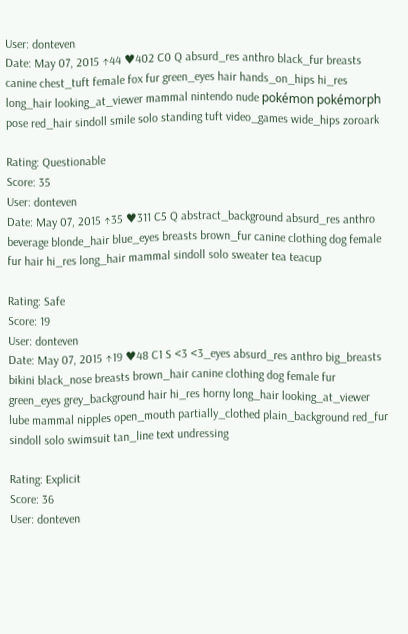User: donteven
Date: May 07, 2015 ↑44 ♥402 C0 Q absurd_res anthro black_fur breasts canine chest_tuft female fox fur green_eyes hair hands_on_hips hi_res long_hair looking_at_viewer mammal nintendo nude pokémon pokémorph pose red_hair sindoll smile solo standing tuft video_games wide_hips zoroark

Rating: Questionable
Score: 35
User: donteven
Date: May 07, 2015 ↑35 ♥311 C5 Q abstract_background absurd_res anthro beverage blonde_hair blue_eyes breasts brown_fur canine clothing dog female fur hair hi_res long_hair mammal sindoll solo sweater tea teacup

Rating: Safe
Score: 19
User: donteven
Date: May 07, 2015 ↑19 ♥48 C1 S <3 <3_eyes absurd_res anthro big_breasts bikini black_nose breasts brown_hair canine clothing dog female fur green_eyes grey_background hair hi_res horny long_hair looking_at_viewer lube mammal nipples open_mouth partially_clothed plain_background red_fur sindoll solo swimsuit tan_line text undressing

Rating: Explicit
Score: 36
User: donteven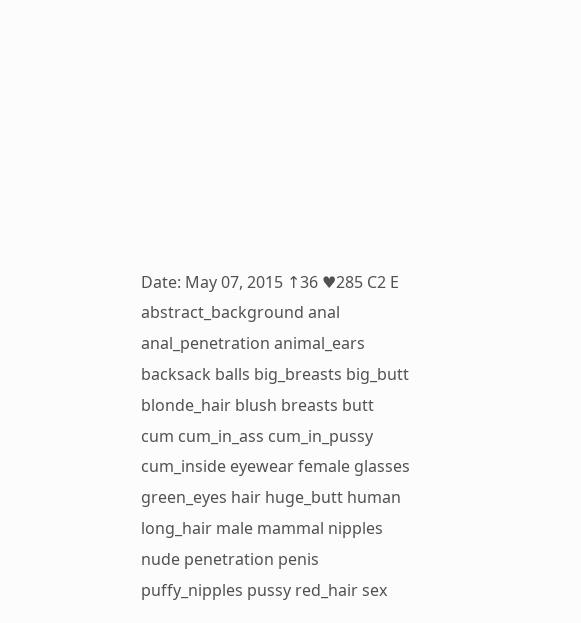Date: May 07, 2015 ↑36 ♥285 C2 E abstract_background anal anal_penetration animal_ears backsack balls big_breasts big_butt blonde_hair blush breasts butt cum cum_in_ass cum_in_pussy cum_inside eyewear female glasses green_eyes hair huge_butt human long_hair male mammal nipples nude penetration penis puffy_nipples pussy red_hair sex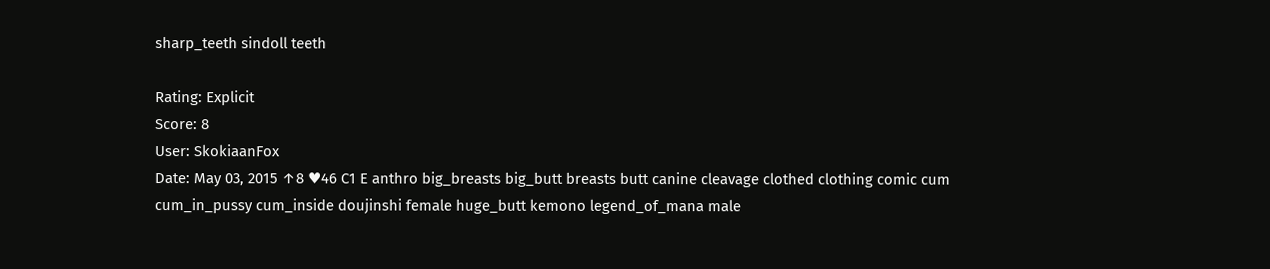sharp_teeth sindoll teeth

Rating: Explicit
Score: 8
User: SkokiaanFox
Date: May 03, 2015 ↑8 ♥46 C1 E anthro big_breasts big_butt breasts butt canine cleavage clothed clothing comic cum cum_in_pussy cum_inside doujinshi female huge_butt kemono legend_of_mana male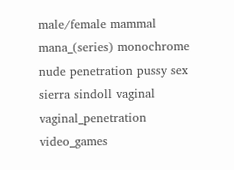male/female mammal mana_(series) monochrome nude penetration pussy sex sierra sindoll vaginal vaginal_penetration video_games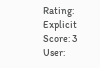Rating: Explicit
Score: 3
User: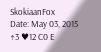SkokiaanFox
Date: May 03, 2015 ↑3 ♥12 C0 E